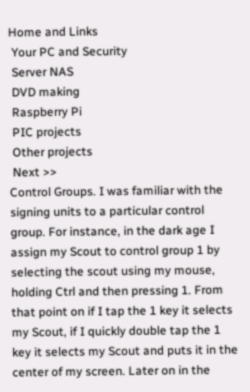Home and Links
 Your PC and Security
 Server NAS
 DVD making
 Raspberry Pi
 PIC projects
 Other projects
 Next >>
Control Groups. I was familiar with the signing units to a particular control group. For instance, in the dark age I assign my Scout to control group 1 by selecting the scout using my mouse, holding Ctrl and then pressing 1. From that point on if I tap the 1 key it selects my Scout, if I quickly double tap the 1 key it selects my Scout and puts it in the center of my screen. Later on in the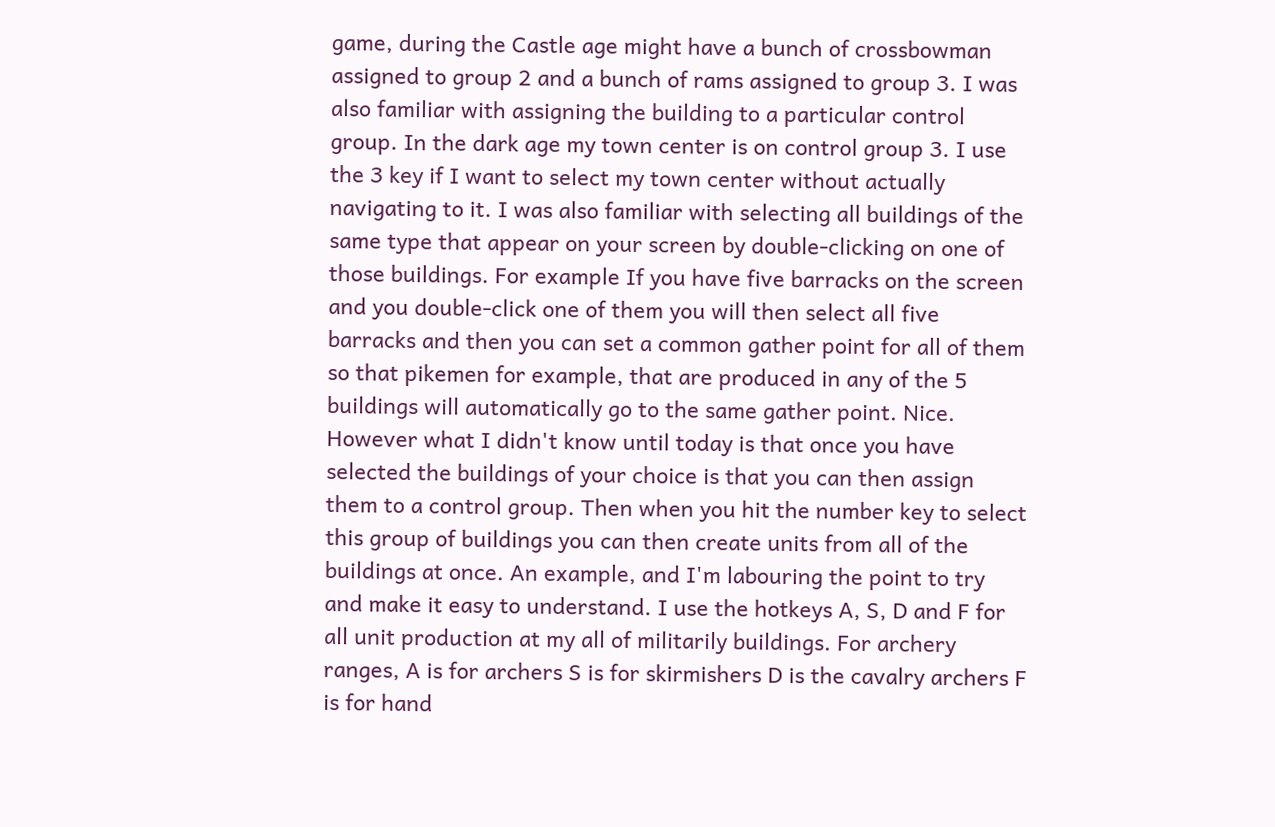game, during the Castle age might have a bunch of crossbowman assigned to group 2 and a bunch of rams assigned to group 3. I was also familiar with assigning the building to a particular control group. In the dark age my town center is on control group 3. I use the 3 key if I want to select my town center without actually navigating to it. I was also familiar with selecting all buildings of the same type that appear on your screen by double-clicking on one of those buildings. For example If you have five barracks on the screen and you double-click one of them you will then select all five barracks and then you can set a common gather point for all of them so that pikemen for example, that are produced in any of the 5 buildings will automatically go to the same gather point. Nice. However what I didn't know until today is that once you have selected the buildings of your choice is that you can then assign them to a control group. Then when you hit the number key to select this group of buildings you can then create units from all of the buildings at once. An example, and I'm labouring the point to try and make it easy to understand. I use the hotkeys A, S, D and F for all unit production at my all of militarily buildings. For archery ranges, A is for archers S is for skirmishers D is the cavalry archers F is for hand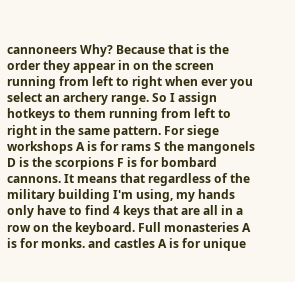cannoneers Why? Because that is the order they appear in on the screen running from left to right when ever you select an archery range. So I assign hotkeys to them running from left to right in the same pattern. For siege workshops A is for rams S the mangonels D is the scorpions F is for bombard cannons. It means that regardless of the military building I'm using, my hands only have to find 4 keys that are all in a row on the keyboard. Full monasteries A is for monks. and castles A is for unique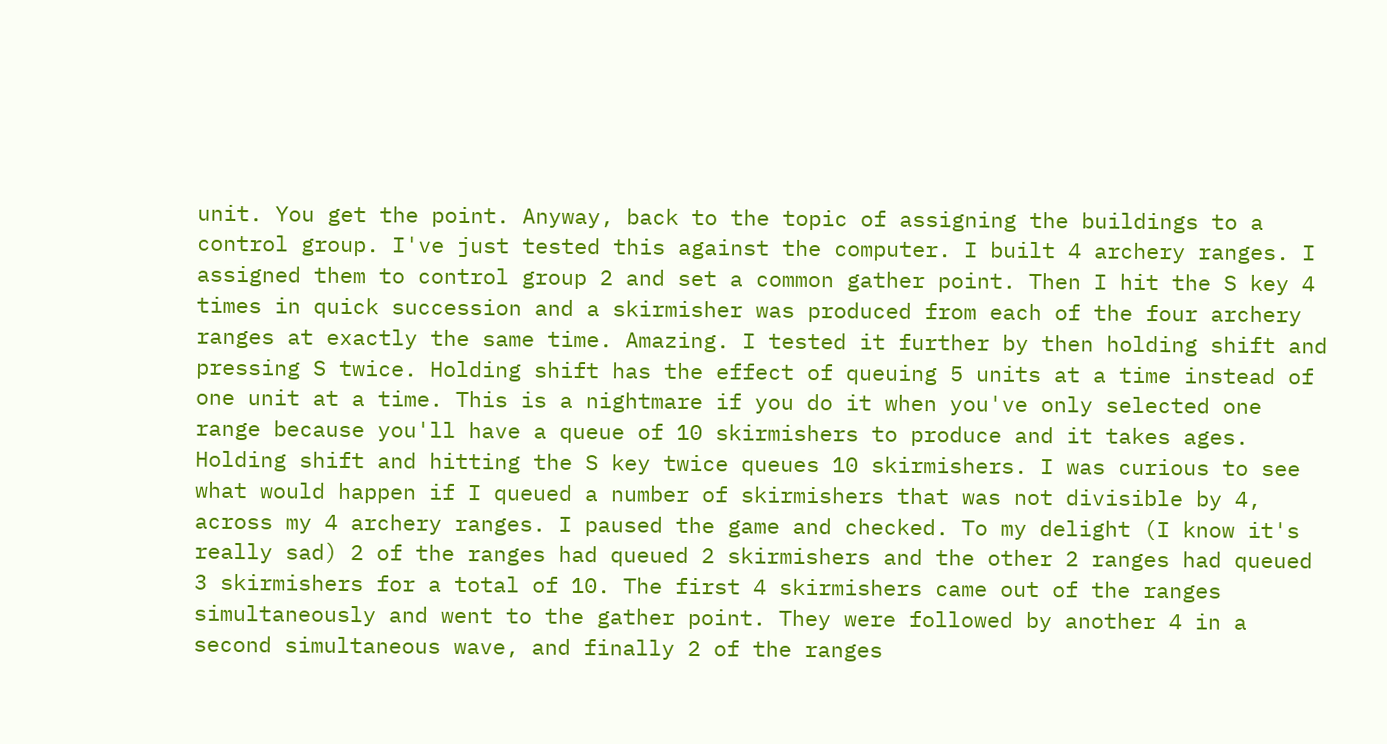unit. You get the point. Anyway, back to the topic of assigning the buildings to a control group. I've just tested this against the computer. I built 4 archery ranges. I assigned them to control group 2 and set a common gather point. Then I hit the S key 4 times in quick succession and a skirmisher was produced from each of the four archery ranges at exactly the same time. Amazing. I tested it further by then holding shift and pressing S twice. Holding shift has the effect of queuing 5 units at a time instead of one unit at a time. This is a nightmare if you do it when you've only selected one range because you'll have a queue of 10 skirmishers to produce and it takes ages. Holding shift and hitting the S key twice queues 10 skirmishers. I was curious to see what would happen if I queued a number of skirmishers that was not divisible by 4, across my 4 archery ranges. I paused the game and checked. To my delight (I know it's really sad) 2 of the ranges had queued 2 skirmishers and the other 2 ranges had queued 3 skirmishers for a total of 10. The first 4 skirmishers came out of the ranges simultaneously and went to the gather point. They were followed by another 4 in a second simultaneous wave, and finally 2 of the ranges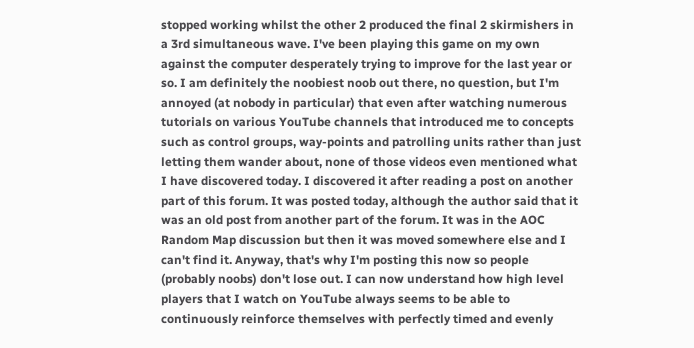stopped working whilst the other 2 produced the final 2 skirmishers in a 3rd simultaneous wave. I've been playing this game on my own against the computer desperately trying to improve for the last year or so. I am definitely the noobiest noob out there, no question, but I'm annoyed (at nobody in particular) that even after watching numerous tutorials on various YouTube channels that introduced me to concepts such as control groups, way-points and patrolling units rather than just letting them wander about, none of those videos even mentioned what I have discovered today. I discovered it after reading a post on another part of this forum. It was posted today, although the author said that it was an old post from another part of the forum. It was in the AOC Random Map discussion but then it was moved somewhere else and I can't find it. Anyway, that's why I'm posting this now so people (probably noobs) don't lose out. I can now understand how high level players that I watch on YouTube always seems to be able to continuously reinforce themselves with perfectly timed and evenly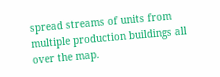spread streams of units from multiple production buildings all over the map.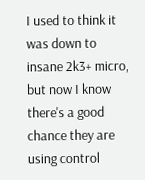I used to think it was down to insane 2k3+ micro, but now I know there's a good chance they are using control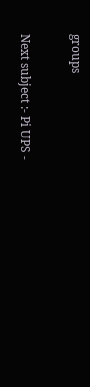groups

Next subject :- Pi UPS -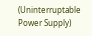(Uninterruptable Power Supply)